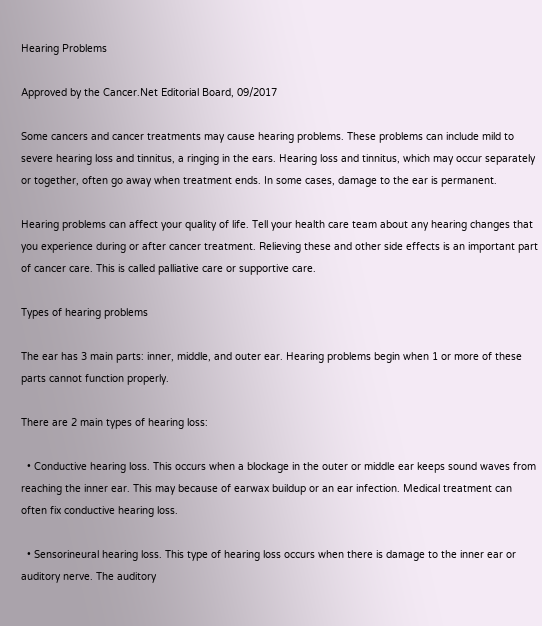Hearing Problems

Approved by the Cancer.Net Editorial Board, 09/2017

Some cancers and cancer treatments may cause hearing problems. These problems can include mild to severe hearing loss and tinnitus, a ringing in the ears. Hearing loss and tinnitus, which may occur separately or together, often go away when treatment ends. In some cases, damage to the ear is permanent.

Hearing problems can affect your quality of life. Tell your health care team about any hearing changes that you experience during or after cancer treatment. Relieving these and other side effects is an important part of cancer care. This is called palliative care or supportive care.

Types of hearing problems

The ear has 3 main parts: inner, middle, and outer ear. Hearing problems begin when 1 or more of these parts cannot function properly.

There are 2 main types of hearing loss:

  • Conductive hearing loss. This occurs when a blockage in the outer or middle ear keeps sound waves from reaching the inner ear. This may because of earwax buildup or an ear infection. Medical treatment can often fix conductive hearing loss.

  • Sensorineural hearing loss. This type of hearing loss occurs when there is damage to the inner ear or auditory nerve. The auditory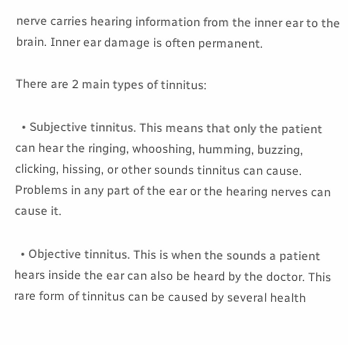nerve carries hearing information from the inner ear to the brain. Inner ear damage is often permanent.

There are 2 main types of tinnitus:

  • Subjective tinnitus. This means that only the patient can hear the ringing, whooshing, humming, buzzing, clicking, hissing, or other sounds tinnitus can cause. Problems in any part of the ear or the hearing nerves can cause it.

  • Objective tinnitus. This is when the sounds a patient hears inside the ear can also be heard by the doctor. This rare form of tinnitus can be caused by several health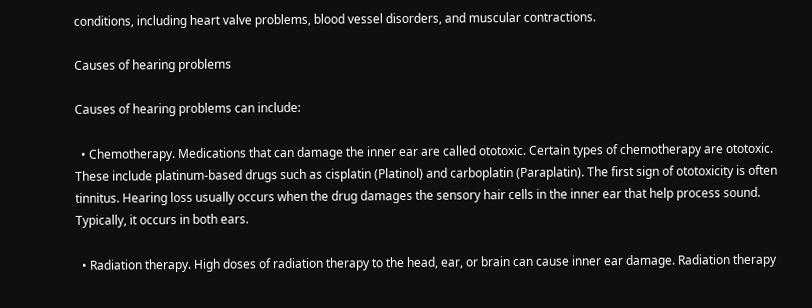conditions, including heart valve problems, blood vessel disorders, and muscular contractions.

Causes of hearing problems

Causes of hearing problems can include:

  • Chemotherapy. Medications that can damage the inner ear are called ototoxic. Certain types of chemotherapy are ototoxic. These include platinum-based drugs such as cisplatin (Platinol) and carboplatin (Paraplatin). The first sign of ototoxicity is often tinnitus. Hearing loss usually occurs when the drug damages the sensory hair cells in the inner ear that help process sound. Typically, it occurs in both ears.

  • Radiation therapy. High doses of radiation therapy to the head, ear, or brain can cause inner ear damage. Radiation therapy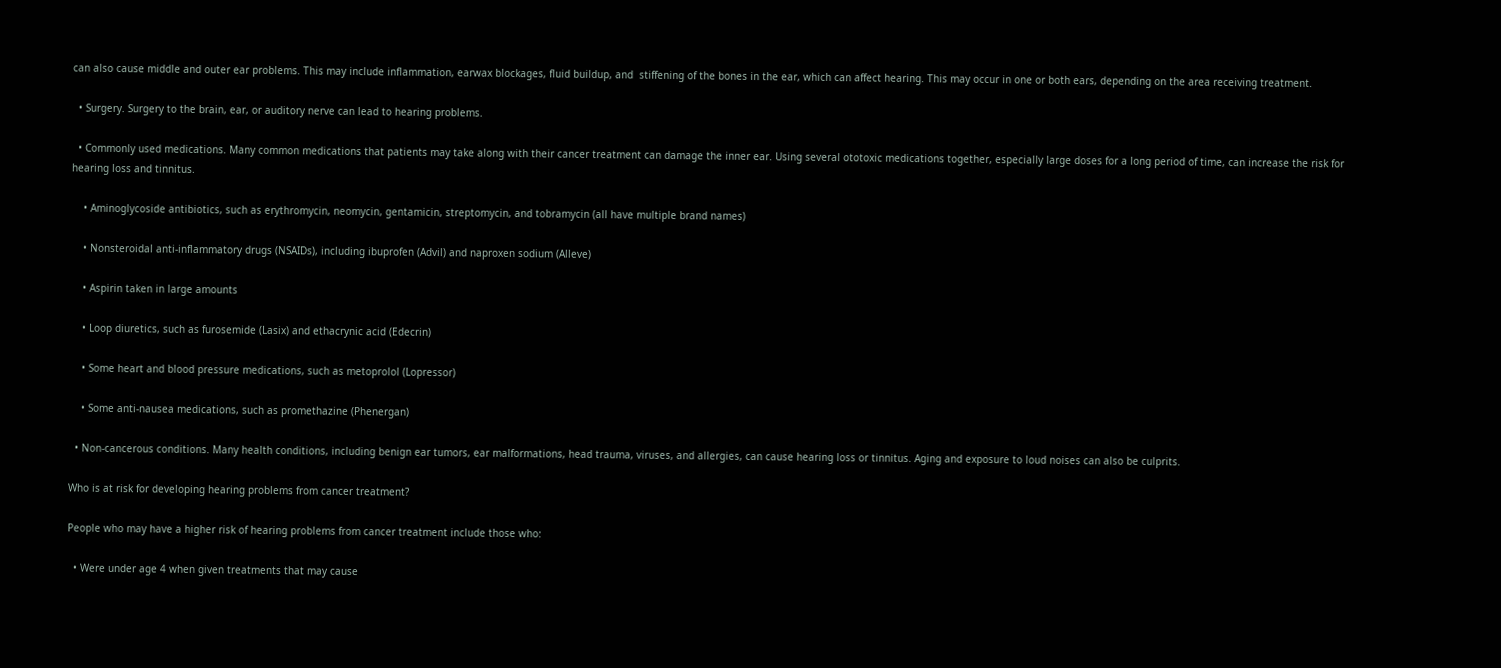can also cause middle and outer ear problems. This may include inflammation, earwax blockages, fluid buildup, and  stiffening of the bones in the ear, which can affect hearing. This may occur in one or both ears, depending on the area receiving treatment.

  • Surgery. Surgery to the brain, ear, or auditory nerve can lead to hearing problems.

  • Commonly used medications. Many common medications that patients may take along with their cancer treatment can damage the inner ear. Using several ototoxic medications together, especially large doses for a long period of time, can increase the risk for hearing loss and tinnitus.

    • Aminoglycoside antibiotics, such as erythromycin, neomycin, gentamicin, streptomycin, and tobramycin (all have multiple brand names)

    • Nonsteroidal anti-inflammatory drugs (NSAIDs), including ibuprofen (Advil) and naproxen sodium (Alleve)

    • Aspirin taken in large amounts

    • Loop diuretics, such as furosemide (Lasix) and ethacrynic acid (Edecrin)

    • Some heart and blood pressure medications, such as metoprolol (Lopressor)

    • Some anti-nausea medications, such as promethazine (Phenergan)

  • Non-cancerous conditions. Many health conditions, including benign ear tumors, ear malformations, head trauma, viruses, and allergies, can cause hearing loss or tinnitus. Aging and exposure to loud noises can also be culprits.

Who is at risk for developing hearing problems from cancer treatment?

People who may have a higher risk of hearing problems from cancer treatment include those who:

  • Were under age 4 when given treatments that may cause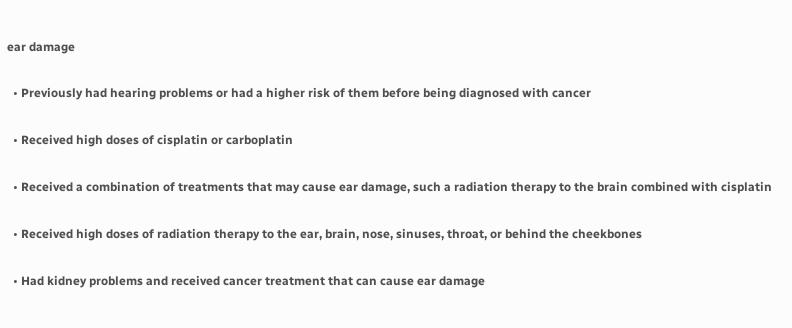ear damage

  • Previously had hearing problems or had a higher risk of them before being diagnosed with cancer

  • Received high doses of cisplatin or carboplatin

  • Received a combination of treatments that may cause ear damage, such a radiation therapy to the brain combined with cisplatin

  • Received high doses of radiation therapy to the ear, brain, nose, sinuses, throat, or behind the cheekbones

  • Had kidney problems and received cancer treatment that can cause ear damage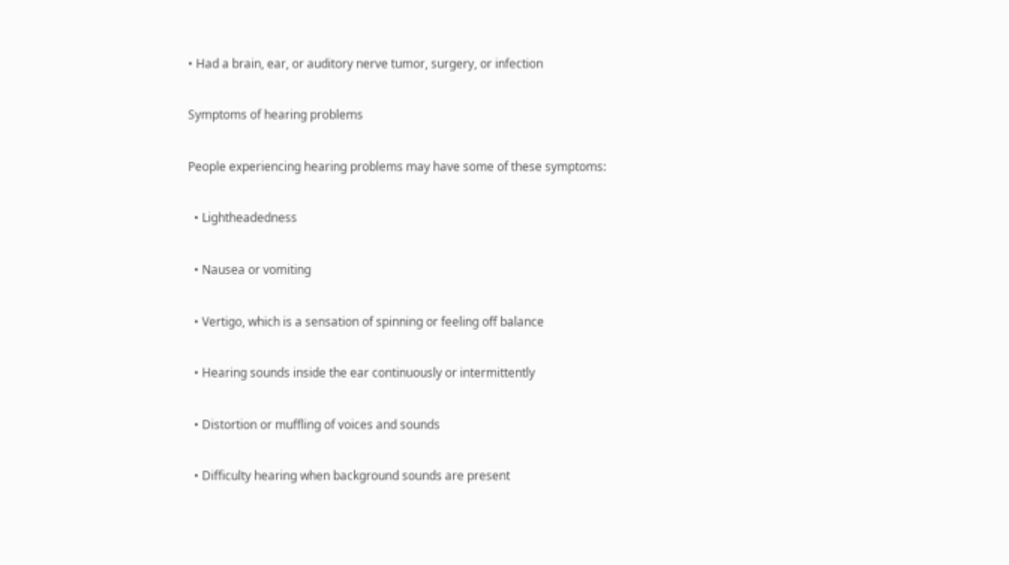• Had a brain, ear, or auditory nerve tumor, surgery, or infection

Symptoms of hearing problems

People experiencing hearing problems may have some of these symptoms:

  • Lightheadedness

  • Nausea or vomiting

  • Vertigo, which is a sensation of spinning or feeling off balance

  • Hearing sounds inside the ear continuously or intermittently

  • Distortion or muffling of voices and sounds

  • Difficulty hearing when background sounds are present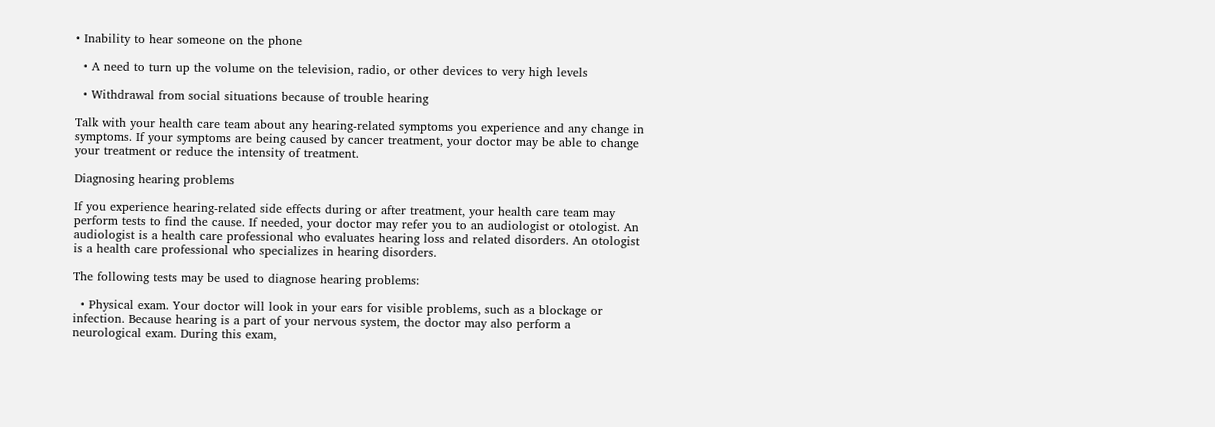• Inability to hear someone on the phone

  • A need to turn up the volume on the television, radio, or other devices to very high levels

  • Withdrawal from social situations because of trouble hearing

Talk with your health care team about any hearing-related symptoms you experience and any change in symptoms. If your symptoms are being caused by cancer treatment, your doctor may be able to change your treatment or reduce the intensity of treatment.

Diagnosing hearing problems

If you experience hearing-related side effects during or after treatment, your health care team may perform tests to find the cause. If needed, your doctor may refer you to an audiologist or otologist. An audiologist is a health care professional who evaluates hearing loss and related disorders. An otologist is a health care professional who specializes in hearing disorders.

The following tests may be used to diagnose hearing problems:

  • Physical exam. Your doctor will look in your ears for visible problems, such as a blockage or infection. Because hearing is a part of your nervous system, the doctor may also perform a neurological exam. During this exam,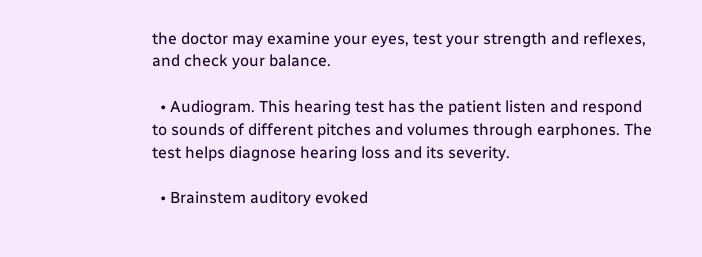the doctor may examine your eyes, test your strength and reflexes, and check your balance.

  • Audiogram. This hearing test has the patient listen and respond to sounds of different pitches and volumes through earphones. The test helps diagnose hearing loss and its severity.

  • Brainstem auditory evoked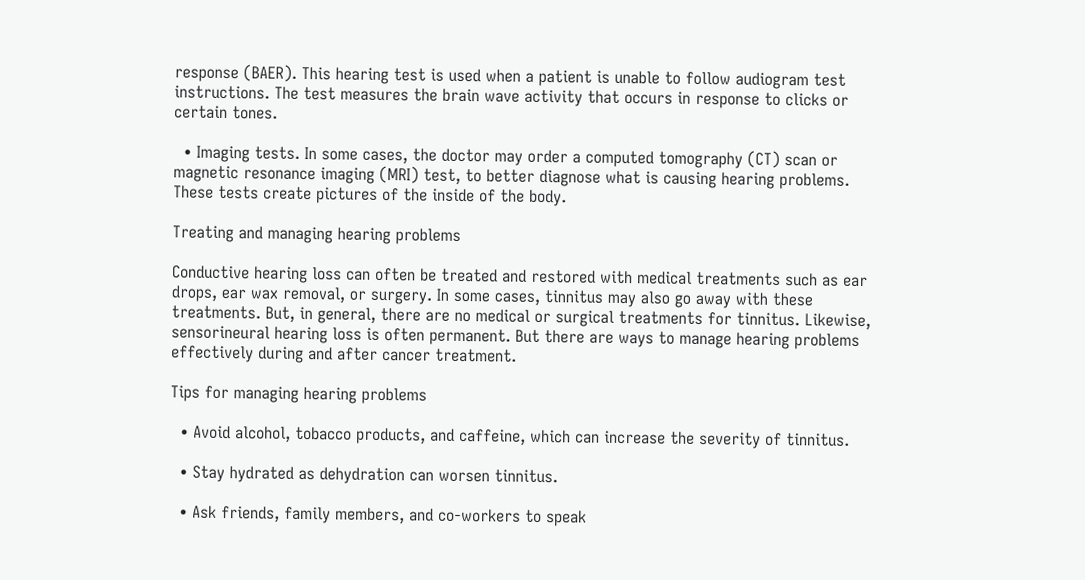response (BAER). This hearing test is used when a patient is unable to follow audiogram test instructions. The test measures the brain wave activity that occurs in response to clicks or certain tones.

  • Imaging tests. In some cases, the doctor may order a computed tomography (CT) scan or magnetic resonance imaging (MRI) test, to better diagnose what is causing hearing problems. These tests create pictures of the inside of the body.

Treating and managing hearing problems

Conductive hearing loss can often be treated and restored with medical treatments such as ear drops, ear wax removal, or surgery. In some cases, tinnitus may also go away with these treatments. But, in general, there are no medical or surgical treatments for tinnitus. Likewise, sensorineural hearing loss is often permanent. But there are ways to manage hearing problems effectively during and after cancer treatment.

Tips for managing hearing problems

  • Avoid alcohol, tobacco products, and caffeine, which can increase the severity of tinnitus.

  • Stay hydrated as dehydration can worsen tinnitus.

  • Ask friends, family members, and co-workers to speak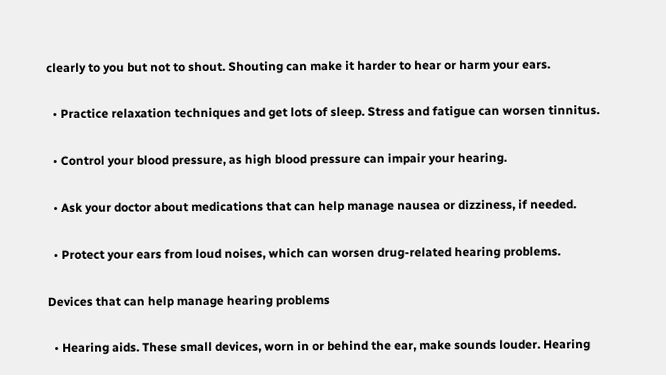clearly to you but not to shout. Shouting can make it harder to hear or harm your ears.

  • Practice relaxation techniques and get lots of sleep. Stress and fatigue can worsen tinnitus.

  • Control your blood pressure, as high blood pressure can impair your hearing.

  • Ask your doctor about medications that can help manage nausea or dizziness, if needed.

  • Protect your ears from loud noises, which can worsen drug-related hearing problems.

Devices that can help manage hearing problems

  • Hearing aids. These small devices, worn in or behind the ear, make sounds louder. Hearing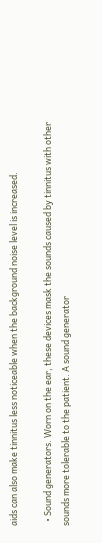aids can also make tinnitus less noticeable when the background noise level is increased.

  • Sound generators. Worn on the ear, these devices mask the sounds caused by tinnitus with other sounds more tolerable to the patient. A sound generator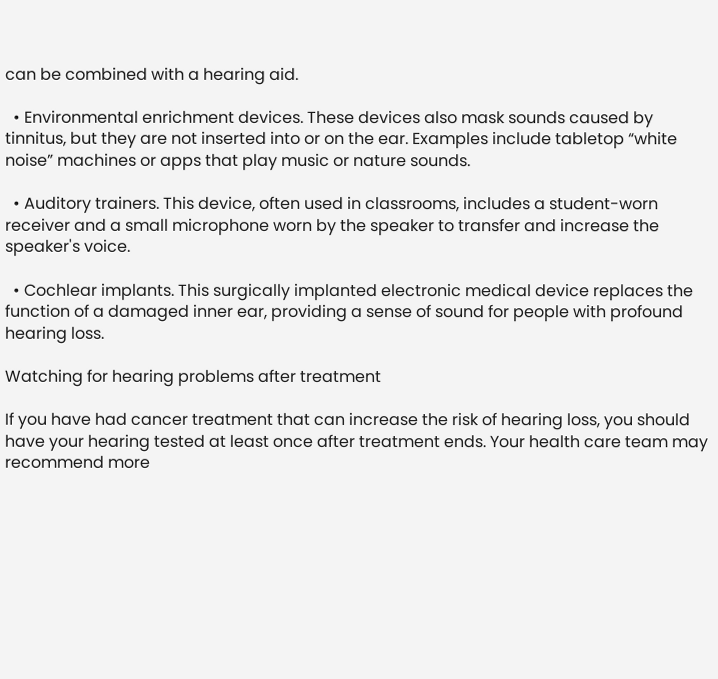can be combined with a hearing aid.

  • Environmental enrichment devices. These devices also mask sounds caused by tinnitus, but they are not inserted into or on the ear. Examples include tabletop “white noise” machines or apps that play music or nature sounds.

  • Auditory trainers. This device, often used in classrooms, includes a student-worn receiver and a small microphone worn by the speaker to transfer and increase the speaker's voice.

  • Cochlear implants. This surgically implanted electronic medical device replaces the function of a damaged inner ear, providing a sense of sound for people with profound hearing loss.

Watching for hearing problems after treatment

If you have had cancer treatment that can increase the risk of hearing loss, you should have your hearing tested at least once after treatment ends. Your health care team may recommend more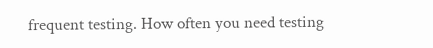frequent testing. How often you need testing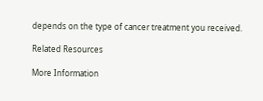depends on the type of cancer treatment you received.

Related Resources

More Information